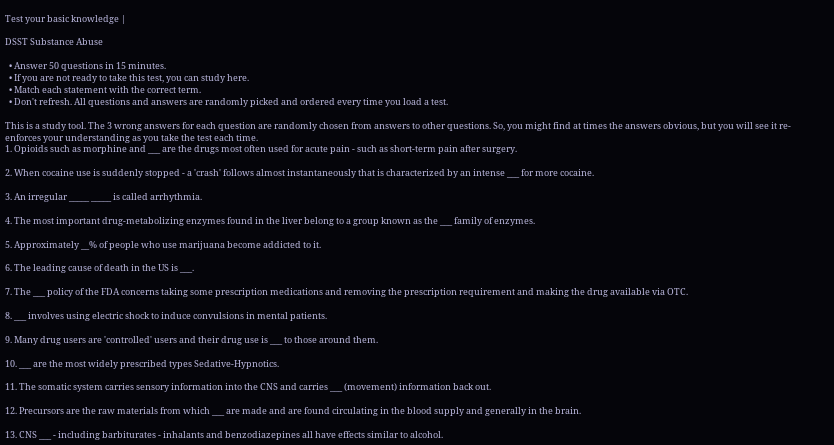Test your basic knowledge |

DSST Substance Abuse

  • Answer 50 questions in 15 minutes.
  • If you are not ready to take this test, you can study here.
  • Match each statement with the correct term.
  • Don't refresh. All questions and answers are randomly picked and ordered every time you load a test.

This is a study tool. The 3 wrong answers for each question are randomly chosen from answers to other questions. So, you might find at times the answers obvious, but you will see it re-enforces your understanding as you take the test each time.
1. Opioids such as morphine and ___ are the drugs most often used for acute pain - such as short-term pain after surgery.

2. When cocaine use is suddenly stopped - a 'crash' follows almost instantaneously that is characterized by an intense ___ for more cocaine.

3. An irregular _____ _____ is called arrhythmia.

4. The most important drug-metabolizing enzymes found in the liver belong to a group known as the ___ family of enzymes.

5. Approximately __% of people who use marijuana become addicted to it.

6. The leading cause of death in the US is ___.

7. The ___ policy of the FDA concerns taking some prescription medications and removing the prescription requirement and making the drug available via OTC.

8. ___ involves using electric shock to induce convulsions in mental patients.

9. Many drug users are 'controlled' users and their drug use is ___ to those around them.

10. ___ are the most widely prescribed types Sedative-Hypnotics.

11. The somatic system carries sensory information into the CNS and carries ___ (movement) information back out.

12. Precursors are the raw materials from which ___ are made and are found circulating in the blood supply and generally in the brain.

13. CNS ___ - including barbiturates - inhalants and benzodiazepines all have effects similar to alcohol.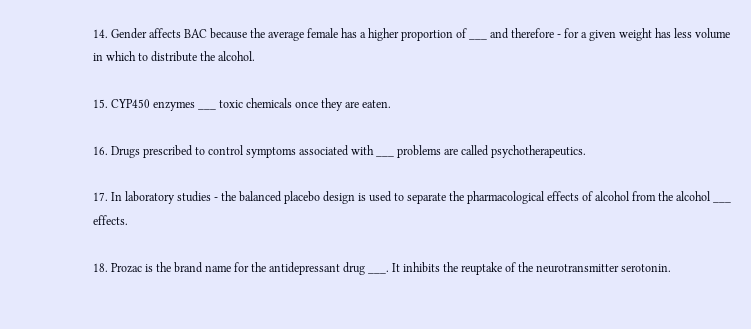14. Gender affects BAC because the average female has a higher proportion of ___ and therefore - for a given weight has less volume in which to distribute the alcohol.

15. CYP450 enzymes ___ toxic chemicals once they are eaten.

16. Drugs prescribed to control symptoms associated with ___ problems are called psychotherapeutics.

17. In laboratory studies - the balanced placebo design is used to separate the pharmacological effects of alcohol from the alcohol ___ effects.

18. Prozac is the brand name for the antidepressant drug ___. It inhibits the reuptake of the neurotransmitter serotonin.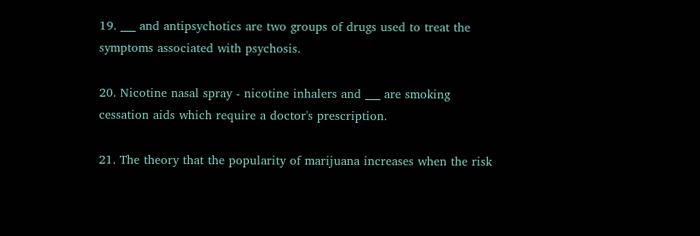19. ___ and antipsychotics are two groups of drugs used to treat the symptoms associated with psychosis.

20. Nicotine nasal spray - nicotine inhalers and ___ are smoking cessation aids which require a doctor's prescription.

21. The theory that the popularity of marijuana increases when the risk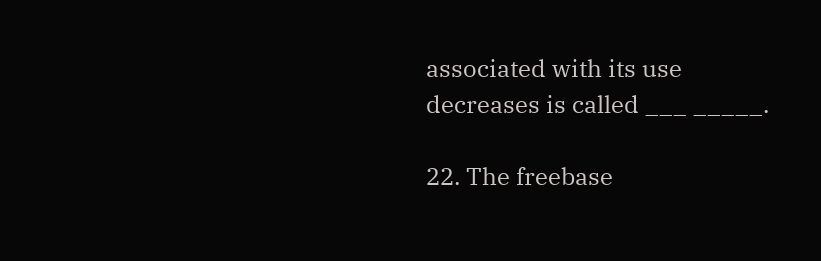associated with its use decreases is called ___ _____.

22. The freebase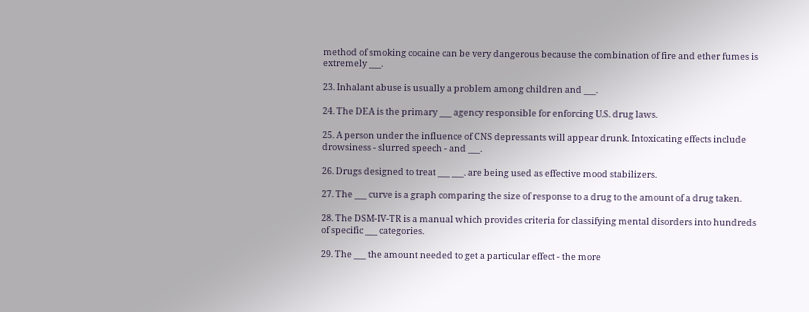method of smoking cocaine can be very dangerous because the combination of fire and ether fumes is extremely ___.

23. Inhalant abuse is usually a problem among children and ___.

24. The DEA is the primary ___ agency responsible for enforcing U.S. drug laws.

25. A person under the influence of CNS depressants will appear drunk. Intoxicating effects include drowsiness - slurred speech - and ___.

26. Drugs designed to treat ___ ___. are being used as effective mood stabilizers.

27. The ___ curve is a graph comparing the size of response to a drug to the amount of a drug taken.

28. The DSM-IV-TR is a manual which provides criteria for classifying mental disorders into hundreds of specific ___ categories.

29. The ___ the amount needed to get a particular effect - the more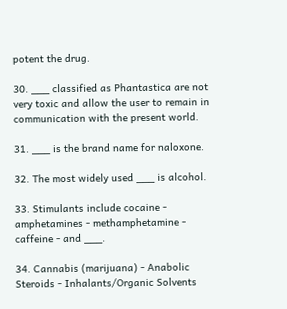potent the drug.

30. ___ classified as Phantastica are not very toxic and allow the user to remain in communication with the present world.

31. ___ is the brand name for naloxone.

32. The most widely used ___ is alcohol.

33. Stimulants include cocaine - amphetamines - methamphetamine - caffeine - and ___.

34. Cannabis (marijuana) - Anabolic Steroids - Inhalants/Organic Solvents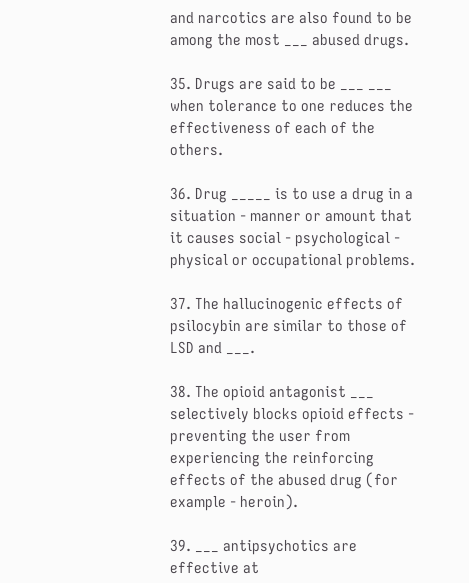and narcotics are also found to be among the most ___ abused drugs.

35. Drugs are said to be ___ ___ when tolerance to one reduces the effectiveness of each of the others.

36. Drug _____ is to use a drug in a situation - manner or amount that it causes social - psychological - physical or occupational problems.

37. The hallucinogenic effects of psilocybin are similar to those of LSD and ___.

38. The opioid antagonist ___ selectively blocks opioid effects - preventing the user from experiencing the reinforcing effects of the abused drug (for example - heroin).

39. ___ antipsychotics are effective at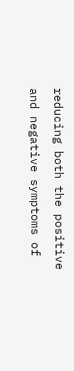reducing both the positive and negative symptoms of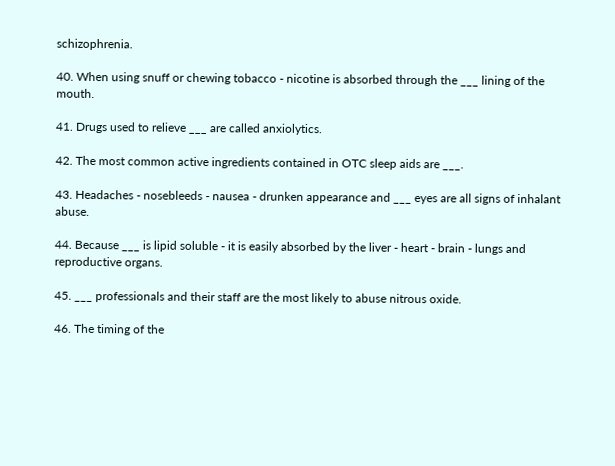schizophrenia.

40. When using snuff or chewing tobacco - nicotine is absorbed through the ___ lining of the mouth.

41. Drugs used to relieve ___ are called anxiolytics.

42. The most common active ingredients contained in OTC sleep aids are ___.

43. Headaches - nosebleeds - nausea - drunken appearance and ___ eyes are all signs of inhalant abuse.

44. Because ___ is lipid soluble - it is easily absorbed by the liver - heart - brain - lungs and reproductive organs.

45. ___ professionals and their staff are the most likely to abuse nitrous oxide.

46. The timing of the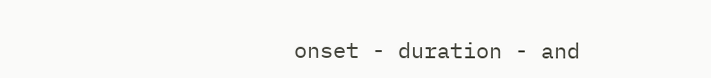onset - duration - and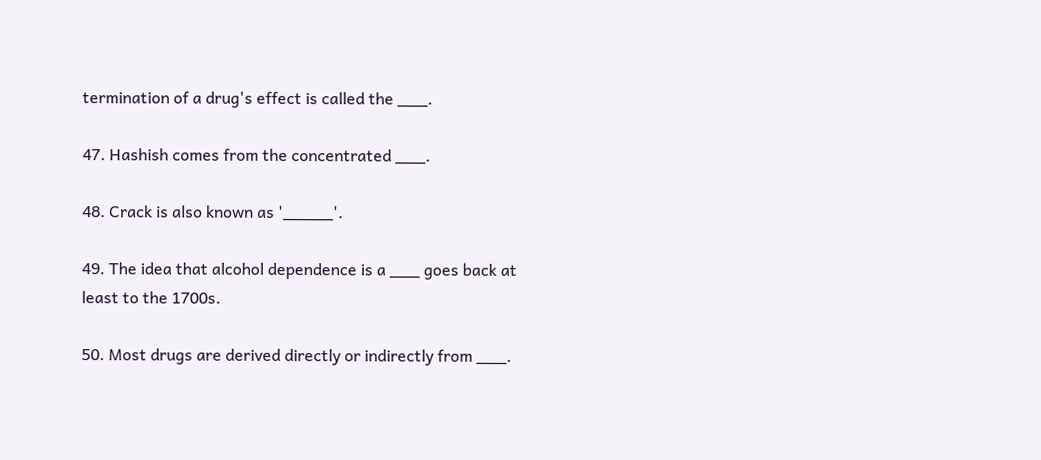termination of a drug's effect is called the ___.

47. Hashish comes from the concentrated ___.

48. Crack is also known as '_____'.

49. The idea that alcohol dependence is a ___ goes back at least to the 1700s.

50. Most drugs are derived directly or indirectly from ___.